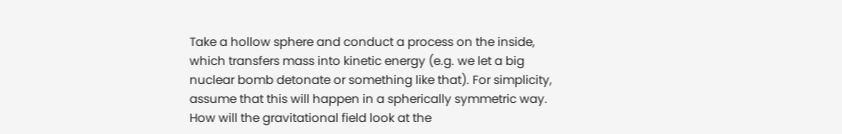Take a hollow sphere and conduct a process on the inside, which transfers mass into kinetic energy (e.g. we let a big nuclear bomb detonate or something like that). For simplicity, assume that this will happen in a spherically symmetric way. How will the gravitational field look at the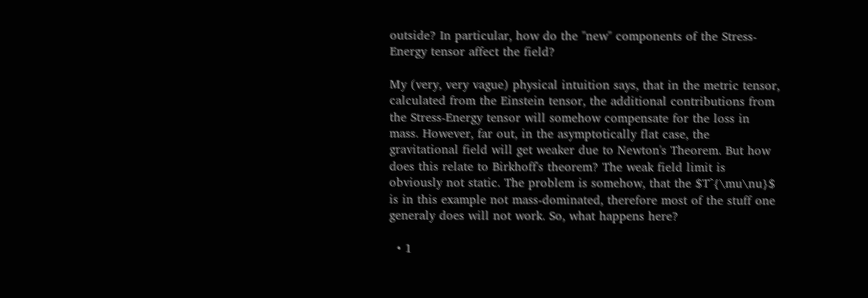outside? In particular, how do the "new" components of the Stress-Energy tensor affect the field?

My (very, very vague) physical intuition says, that in the metric tensor, calculated from the Einstein tensor, the additional contributions from the Stress-Energy tensor will somehow compensate for the loss in mass. However, far out, in the asymptotically flat case, the gravitational field will get weaker due to Newton's Theorem. But how does this relate to Birkhoff's theorem? The weak field limit is obviously not static. The problem is somehow, that the $T^{\mu\nu}$ is in this example not mass-dominated, therefore most of the stuff one generaly does will not work. So, what happens here?

  • 1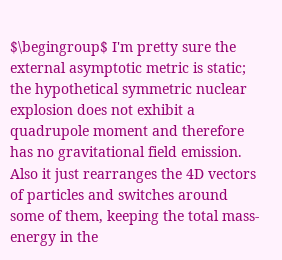$\begingroup$ I'm pretty sure the external asymptotic metric is static; the hypothetical symmetric nuclear explosion does not exhibit a quadrupole moment and therefore has no gravitational field emission. Also it just rearranges the 4D vectors of particles and switches around some of them, keeping the total mass-energy in the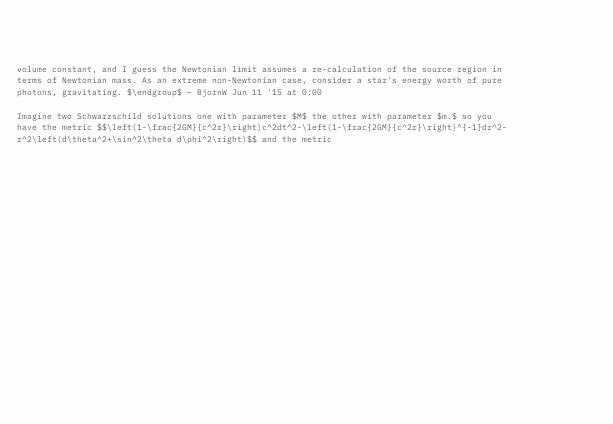volume constant, and I guess the Newtonian limit assumes a re-calculation of the source region in terms of Newtonian mass. As an extreme non-Newtonian case, consider a star's energy worth of pure photons, gravitating. $\endgroup$ – BjornW Jun 11 '15 at 0:00

Imagine two Schwarzschild solutions one with parameter $M$ the other with parameter $m.$ so you have the metric $$\left(1-\frac{2GM}{c^2r}\right)c^2dt^2-\left(1-\frac{2GM}{c^2r}\right)^{-1}dr^2-r^2\left(d\theta^2+\sin^2\theta d\phi^2\right)$$ and the metric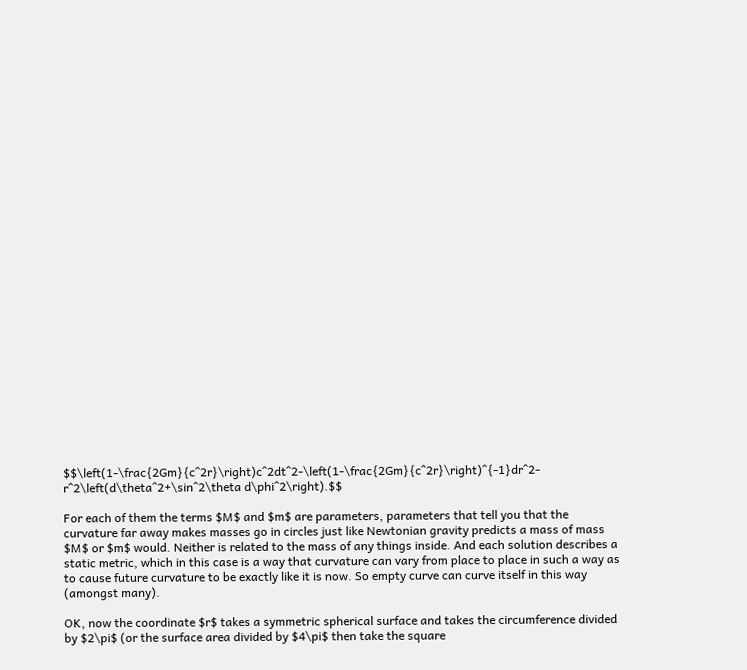$$\left(1-\frac{2Gm}{c^2r}\right)c^2dt^2-\left(1-\frac{2Gm}{c^2r}\right)^{-1}dr^2-r^2\left(d\theta^2+\sin^2\theta d\phi^2\right).$$

For each of them the terms $M$ and $m$ are parameters, parameters that tell you that the curvature far away makes masses go in circles just like Newtonian gravity predicts a mass of mass $M$ or $m$ would. Neither is related to the mass of any things inside. And each solution describes a static metric, which in this case is a way that curvature can vary from place to place in such a way as to cause future curvature to be exactly like it is now. So empty curve can curve itself in this way (amongst many).

OK, now the coordinate $r$ takes a symmetric spherical surface and takes the circumference divided by $2\pi$ (or the surface area divided by $4\pi$ then take the square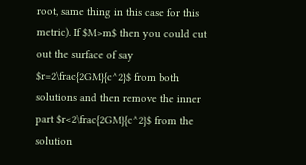root, same thing in this case for this metric). If $M>m$ then you could cut out the surface of say $r=2\frac{2GM}{c^2}$ from both solutions and then remove the inner part $r<2\frac{2GM}{c^2}$ from the solution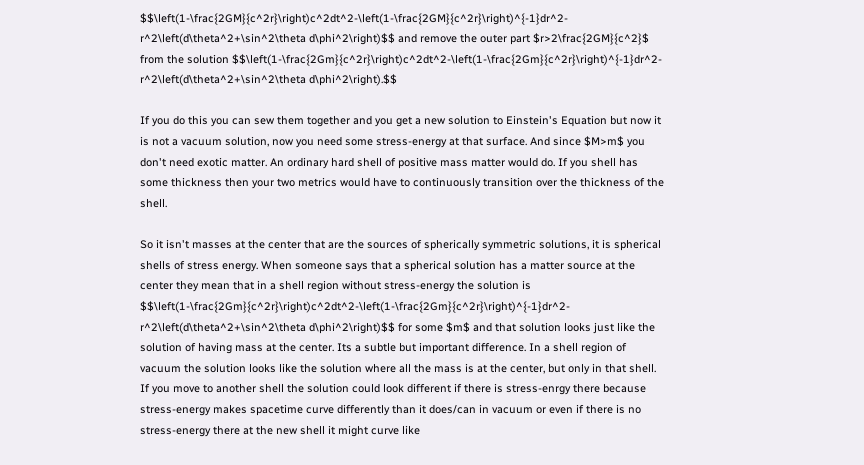$$\left(1-\frac{2GM}{c^2r}\right)c^2dt^2-\left(1-\frac{2GM}{c^2r}\right)^{-1}dr^2-r^2\left(d\theta^2+\sin^2\theta d\phi^2\right)$$ and remove the outer part $r>2\frac{2GM}{c^2}$ from the solution $$\left(1-\frac{2Gm}{c^2r}\right)c^2dt^2-\left(1-\frac{2Gm}{c^2r}\right)^{-1}dr^2-r^2\left(d\theta^2+\sin^2\theta d\phi^2\right).$$

If you do this you can sew them together and you get a new solution to Einstein's Equation but now it is not a vacuum solution, now you need some stress-energy at that surface. And since $M>m$ you don't need exotic matter. An ordinary hard shell of positive mass matter would do. If you shell has some thickness then your two metrics would have to continuously transition over the thickness of the shell.

So it isn't masses at the center that are the sources of spherically symmetric solutions, it is spherical shells of stress energy. When someone says that a spherical solution has a matter source at the center they mean that in a shell region without stress-energy the solution is $$\left(1-\frac{2Gm}{c^2r}\right)c^2dt^2-\left(1-\frac{2Gm}{c^2r}\right)^{-1}dr^2-r^2\left(d\theta^2+\sin^2\theta d\phi^2\right)$$ for some $m$ and that solution looks just like the solution of having mass at the center. Its a subtle but important difference. In a shell region of vacuum the solution looks like the solution where all the mass is at the center, but only in that shell. If you move to another shell the solution could look different if there is stress-enrgy there because stress-energy makes spacetime curve differently than it does/can in vacuum or even if there is no stress-energy there at the new shell it might curve like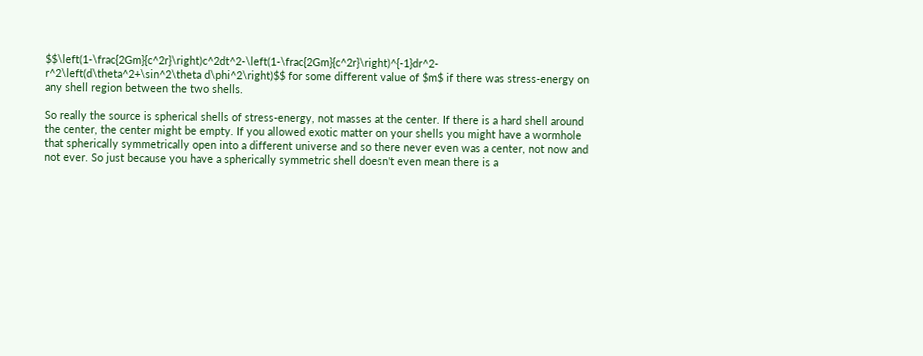$$\left(1-\frac{2Gm}{c^2r}\right)c^2dt^2-\left(1-\frac{2Gm}{c^2r}\right)^{-1}dr^2-r^2\left(d\theta^2+\sin^2\theta d\phi^2\right)$$ for some different value of $m$ if there was stress-energy on any shell region between the two shells.

So really the source is spherical shells of stress-energy, not masses at the center. If there is a hard shell around the center, the center might be empty. If you allowed exotic matter on your shells you might have a wormhole that spherically symmetrically open into a different universe and so there never even was a center, not now and not ever. So just because you have a spherically symmetric shell doesn't even mean there is a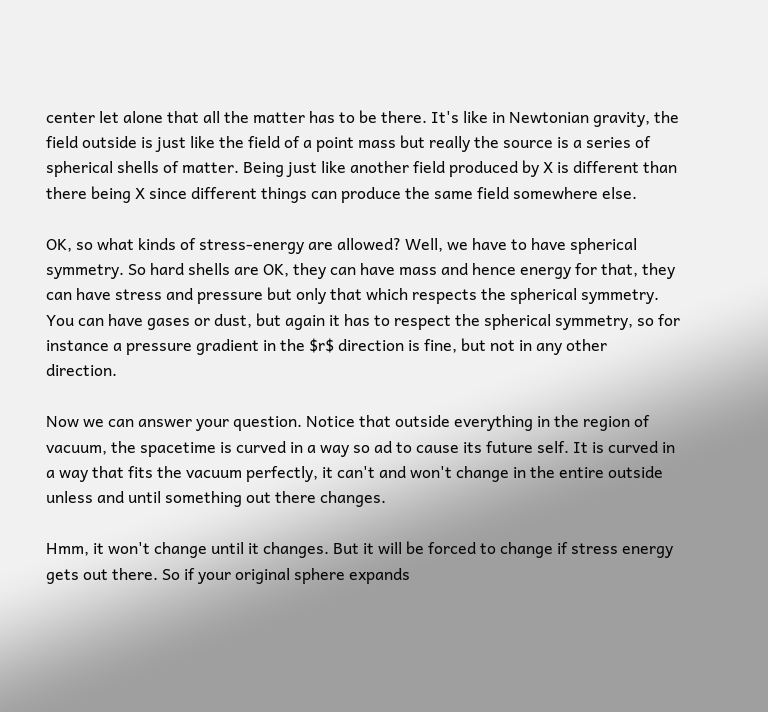center let alone that all the matter has to be there. It's like in Newtonian gravity, the field outside is just like the field of a point mass but really the source is a series of spherical shells of matter. Being just like another field produced by X is different than there being X since different things can produce the same field somewhere else.

OK, so what kinds of stress-energy are allowed? Well, we have to have spherical symmetry. So hard shells are OK, they can have mass and hence energy for that, they can have stress and pressure but only that which respects the spherical symmetry. You can have gases or dust, but again it has to respect the spherical symmetry, so for instance a pressure gradient in the $r$ direction is fine, but not in any other direction.

Now we can answer your question. Notice that outside everything in the region of vacuum, the spacetime is curved in a way so ad to cause its future self. It is curved in a way that fits the vacuum perfectly, it can't and won't change in the entire outside unless and until something out there changes.

Hmm, it won't change until it changes. But it will be forced to change if stress energy gets out there. So if your original sphere expands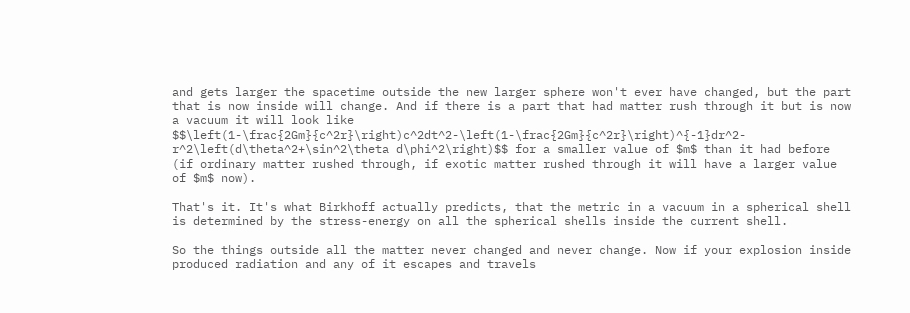and gets larger the spacetime outside the new larger sphere won't ever have changed, but the part that is now inside will change. And if there is a part that had matter rush through it but is now a vacuum it will look like $$\left(1-\frac{2Gm}{c^2r}\right)c^2dt^2-\left(1-\frac{2Gm}{c^2r}\right)^{-1}dr^2-r^2\left(d\theta^2+\sin^2\theta d\phi^2\right)$$ for a smaller value of $m$ than it had before (if ordinary matter rushed through, if exotic matter rushed through it will have a larger value of $m$ now).

That's it. It's what Birkhoff actually predicts, that the metric in a vacuum in a spherical shell is determined by the stress-energy on all the spherical shells inside the current shell.

So the things outside all the matter never changed and never change. Now if your explosion inside produced radiation and any of it escapes and travels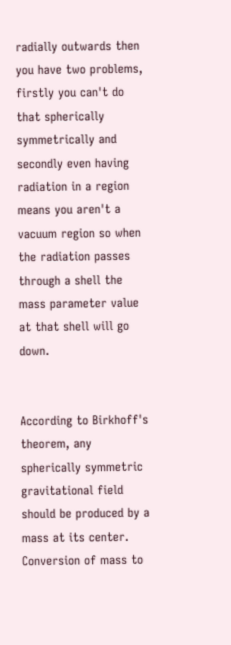radially outwards then you have two problems, firstly you can't do that spherically symmetrically and secondly even having radiation in a region means you aren't a vacuum region so when the radiation passes through a shell the mass parameter value at that shell will go down.


According to Birkhoff's theorem, any spherically symmetric gravitational field should be produced by a mass at its center. Conversion of mass to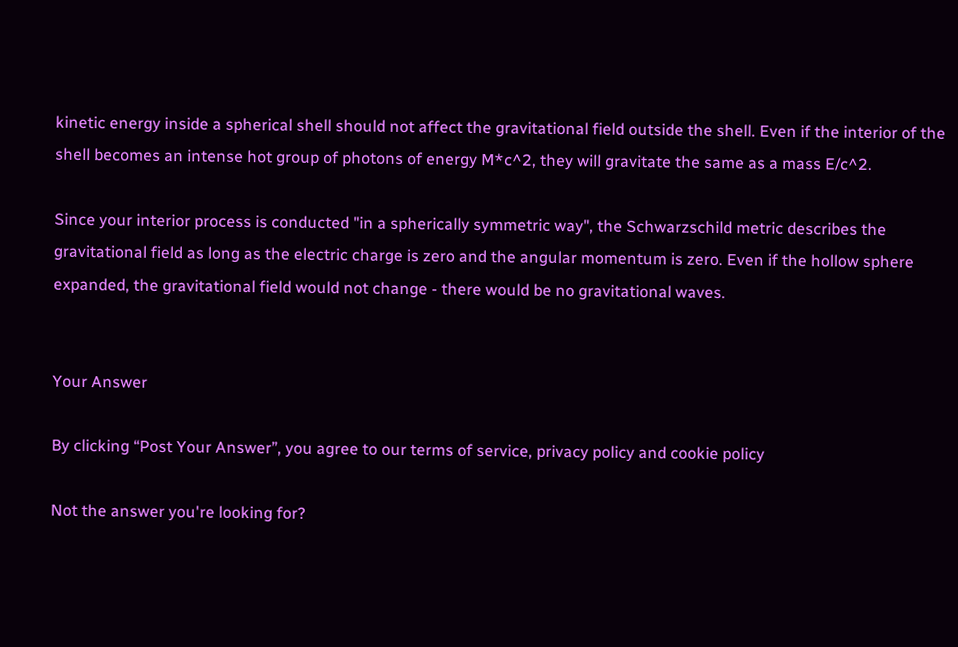kinetic energy inside a spherical shell should not affect the gravitational field outside the shell. Even if the interior of the shell becomes an intense hot group of photons of energy M*c^2, they will gravitate the same as a mass E/c^2.

Since your interior process is conducted "in a spherically symmetric way", the Schwarzschild metric describes the gravitational field as long as the electric charge is zero and the angular momentum is zero. Even if the hollow sphere expanded, the gravitational field would not change - there would be no gravitational waves.


Your Answer

By clicking “Post Your Answer”, you agree to our terms of service, privacy policy and cookie policy

Not the answer you're looking for?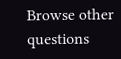Browse other questions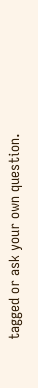tagged or ask your own question.